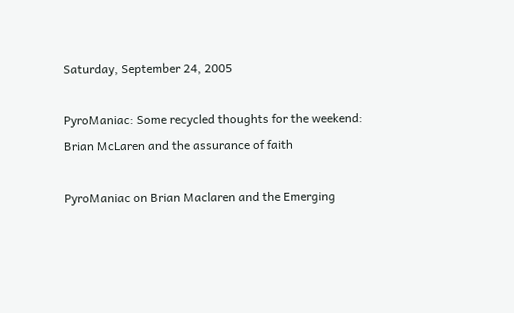Saturday, September 24, 2005

PyroManiac: Some recycled thoughts for the weekend: Brian McLaren and the assurance of faith

PyroManiac on Brian Maclaren and the Emerging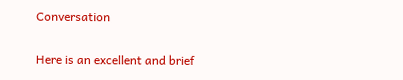Conversation

Here is an excellent and brief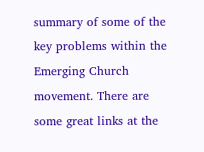summary of some of the key problems within the Emerging Church movement. There are some great links at the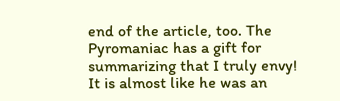end of the article, too. The Pyromaniac has a gift for summarizing that I truly envy! It is almost like he was an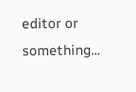editor or something...